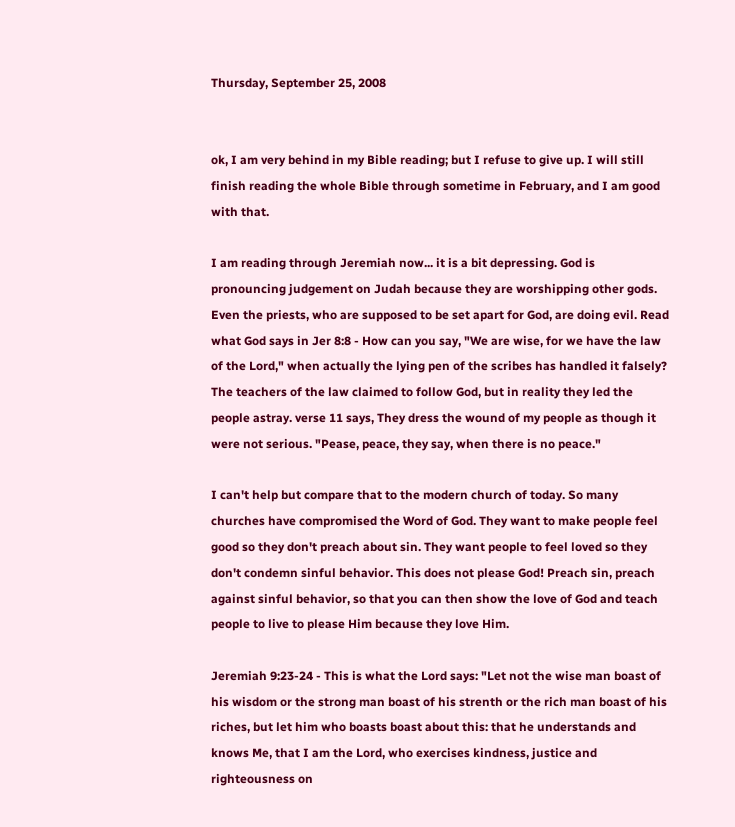Thursday, September 25, 2008


ok, I am very behind in my Bible reading; but I refuse to give up. I will still finish reading the whole Bible through sometime in February, and I am good with that.

I am reading through Jeremiah now... it is a bit depressing. God is pronouncing judgement on Judah because they are worshipping other gods. Even the priests, who are supposed to be set apart for God, are doing evil. Read what God says in Jer 8:8 - How can you say, "We are wise, for we have the law of the Lord," when actually the lying pen of the scribes has handled it falsely? The teachers of the law claimed to follow God, but in reality they led the people astray. verse 11 says, They dress the wound of my people as though it were not serious. "Pease, peace, they say, when there is no peace."

I can't help but compare that to the modern church of today. So many churches have compromised the Word of God. They want to make people feel good so they don't preach about sin. They want people to feel loved so they don't condemn sinful behavior. This does not please God! Preach sin, preach against sinful behavior, so that you can then show the love of God and teach people to live to please Him because they love Him.

Jeremiah 9:23-24 - This is what the Lord says: "Let not the wise man boast of his wisdom or the strong man boast of his strenth or the rich man boast of his riches, but let him who boasts boast about this: that he understands and knows Me, that I am the Lord, who exercises kindness, justice and righteousness on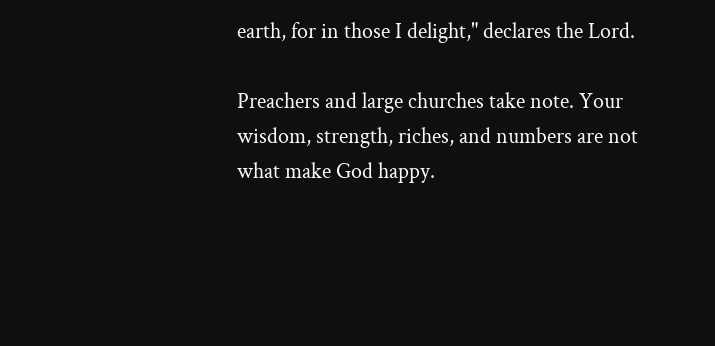earth, for in those I delight," declares the Lord.

Preachers and large churches take note. Your wisdom, strength, riches, and numbers are not what make God happy.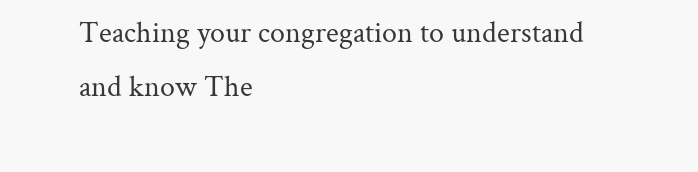Teaching your congregation to understand and know The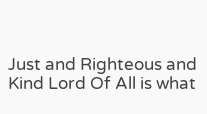Just and Righteous and Kind Lord Of All is what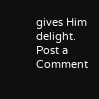gives Him delight.
Post a Comment